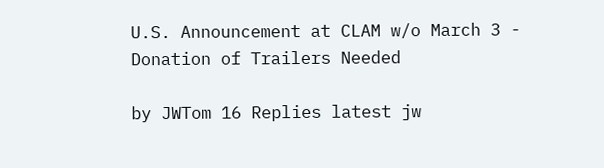U.S. Announcement at CLAM w/o March 3 - Donation of Trailers Needed

by JWTom 16 Replies latest jw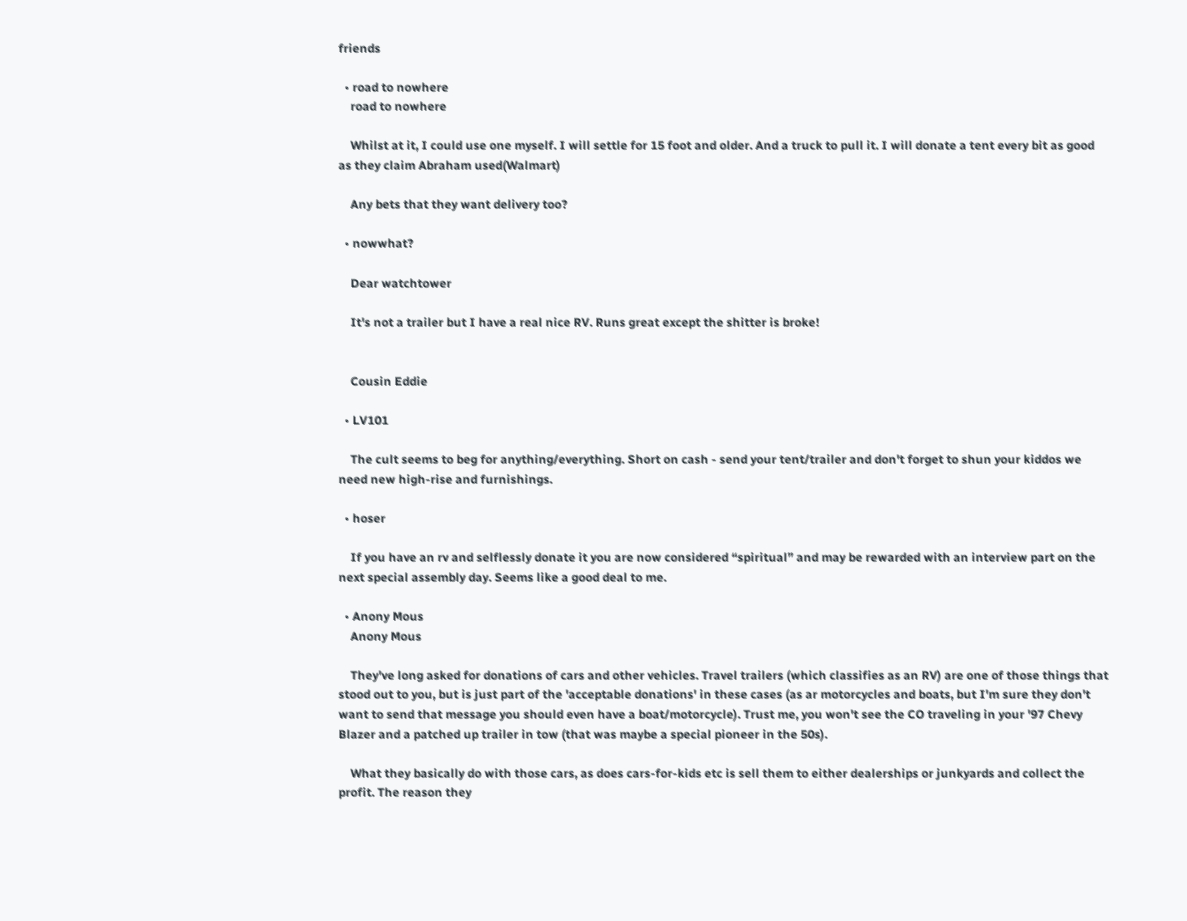friends

  • road to nowhere
    road to nowhere

    Whilst at it, I could use one myself. I will settle for 15 foot and older. And a truck to pull it. I will donate a tent every bit as good as they claim Abraham used(Walmart)

    Any bets that they want delivery too?

  • nowwhat?

    Dear watchtower

    It's not a trailer but I have a real nice RV. Runs great except the shitter is broke!


    Cousin Eddie

  • LV101

    The cult seems to beg for anything/everything. Short on cash - send your tent/trailer and don't forget to shun your kiddos we need new high-rise and furnishings.

  • hoser

    If you have an rv and selflessly donate it you are now considered “spiritual” and may be rewarded with an interview part on the next special assembly day. Seems like a good deal to me.

  • Anony Mous
    Anony Mous

    They've long asked for donations of cars and other vehicles. Travel trailers (which classifies as an RV) are one of those things that stood out to you, but is just part of the 'acceptable donations' in these cases (as ar motorcycles and boats, but I'm sure they don't want to send that message you should even have a boat/motorcycle). Trust me, you won't see the CO traveling in your '97 Chevy Blazer and a patched up trailer in tow (that was maybe a special pioneer in the 50s).

    What they basically do with those cars, as does cars-for-kids etc is sell them to either dealerships or junkyards and collect the profit. The reason they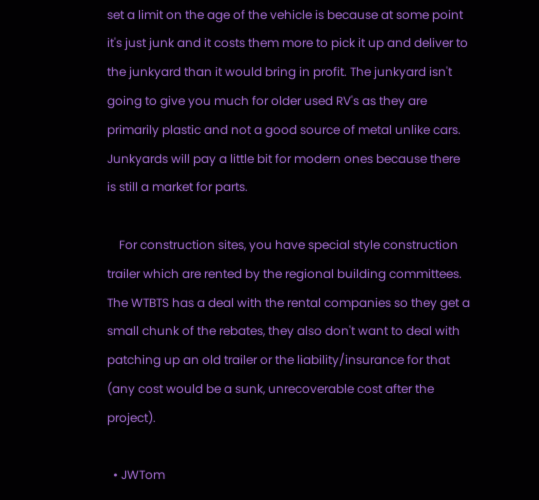set a limit on the age of the vehicle is because at some point it's just junk and it costs them more to pick it up and deliver to the junkyard than it would bring in profit. The junkyard isn't going to give you much for older used RV's as they are primarily plastic and not a good source of metal unlike cars. Junkyards will pay a little bit for modern ones because there is still a market for parts.

    For construction sites, you have special style construction trailer which are rented by the regional building committees. The WTBTS has a deal with the rental companies so they get a small chunk of the rebates, they also don't want to deal with patching up an old trailer or the liability/insurance for that (any cost would be a sunk, unrecoverable cost after the project).

  • JWTom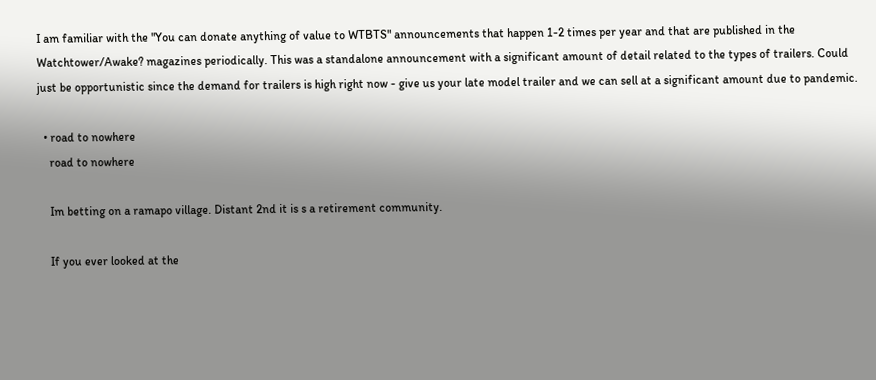I am familiar with the "You can donate anything of value to WTBTS" announcements that happen 1-2 times per year and that are published in the Watchtower/Awake? magazines periodically. This was a standalone announcement with a significant amount of detail related to the types of trailers. Could just be opportunistic since the demand for trailers is high right now - give us your late model trailer and we can sell at a significant amount due to pandemic.

  • road to nowhere
    road to nowhere

    Im betting on a ramapo village. Distant 2nd it is s a retirement community.

    If you ever looked at the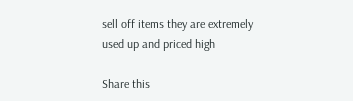sell off items they are extremely used up and priced high

Share this